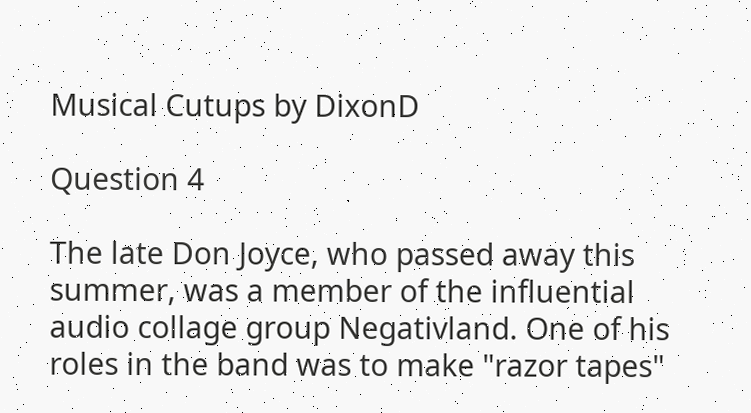Musical Cutups by DixonD

Question 4

The late Don Joyce, who passed away this summer, was a member of the influential audio collage group Negativland. One of his roles in the band was to make "razor tapes"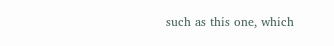such as this one, which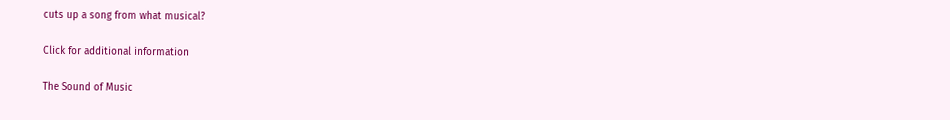cuts up a song from what musical?

Click for additional information

The Sound of Music